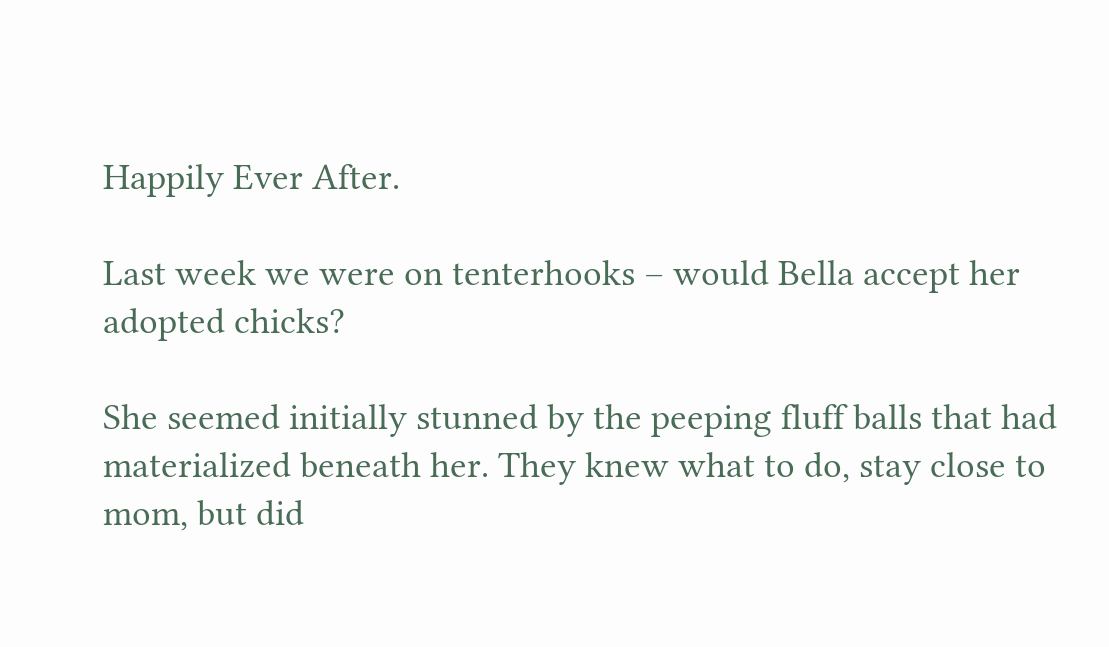Happily Ever After.

Last week we were on tenterhooks – would Bella accept her adopted chicks?

She seemed initially stunned by the peeping fluff balls that had materialized beneath her. They knew what to do, stay close to mom, but did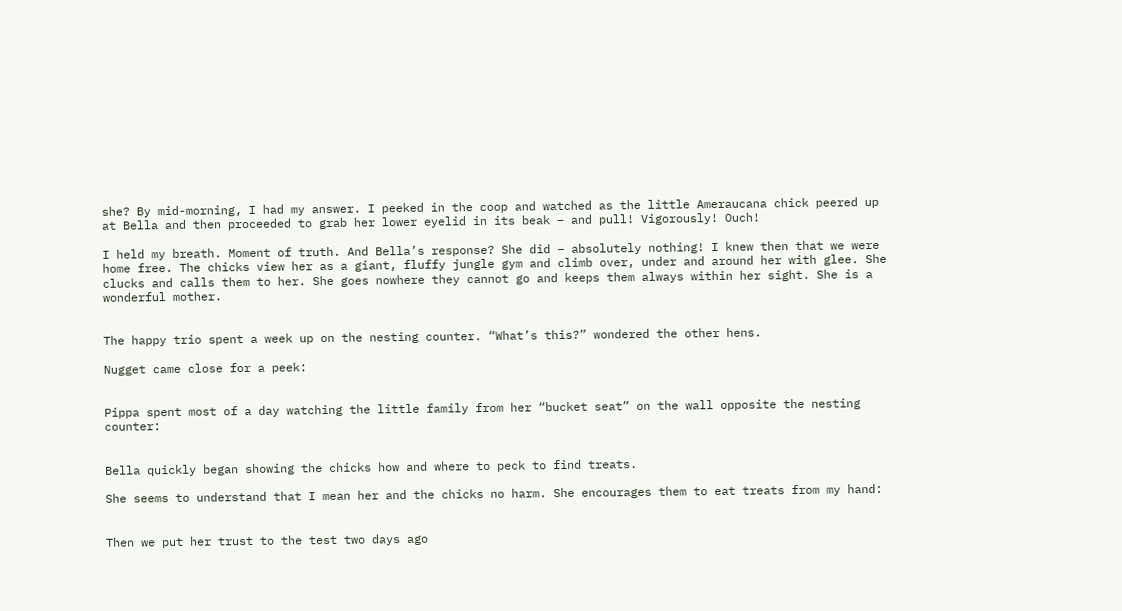she? By mid-morning, I had my answer. I peeked in the coop and watched as the little Ameraucana chick peered up at Bella and then proceeded to grab her lower eyelid in its beak – and pull! Vigorously! Ouch!

I held my breath. Moment of truth. And Bella’s response? She did – absolutely nothing! I knew then that we were home free. The chicks view her as a giant, fluffy jungle gym and climb over, under and around her with glee. She clucks and calls them to her. She goes nowhere they cannot go and keeps them always within her sight. She is a wonderful mother.


The happy trio spent a week up on the nesting counter. “What’s this?” wondered the other hens.

Nugget came close for a peek:


Pippa spent most of a day watching the little family from her “bucket seat” on the wall opposite the nesting counter:


Bella quickly began showing the chicks how and where to peck to find treats.

She seems to understand that I mean her and the chicks no harm. She encourages them to eat treats from my hand:


Then we put her trust to the test two days ago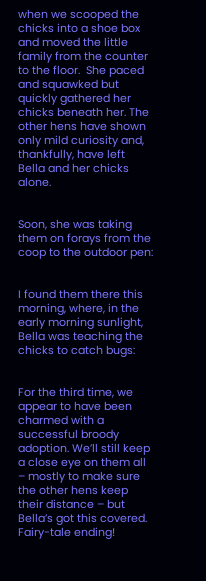when we scooped the chicks into a shoe box and moved the little family from the counter to the floor.  She paced and squawked but quickly gathered her chicks beneath her. The other hens have shown only mild curiosity and, thankfully, have left Bella and her chicks alone.


Soon, she was taking them on forays from the coop to the outdoor pen:


I found them there this morning, where, in the early morning sunlight, Bella was teaching the chicks to catch bugs:


For the third time, we appear to have been charmed with a successful broody adoption. We’ll still keep a close eye on them all – mostly to make sure the other hens keep their distance – but Bella’s got this covered. Fairy-tale ending!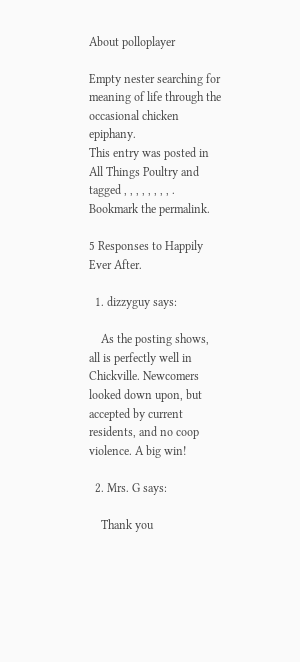About polloplayer

Empty nester searching for meaning of life through the occasional chicken epiphany.
This entry was posted in All Things Poultry and tagged , , , , , , , , . Bookmark the permalink.

5 Responses to Happily Ever After.

  1. dizzyguy says:

    As the posting shows, all is perfectly well in Chickville. Newcomers looked down upon, but accepted by current residents, and no coop violence. A big win!

  2. Mrs. G says:

    Thank you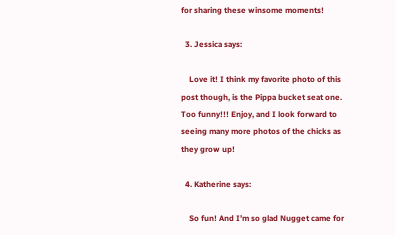for sharing these winsome moments!

  3. Jessica says:

    Love it! I think my favorite photo of this post though, is the Pippa bucket seat one. Too funny!!! Enjoy, and I look forward to seeing many more photos of the chicks as they grow up!

  4. Katherine says:

    So fun! And I’m so glad Nugget came for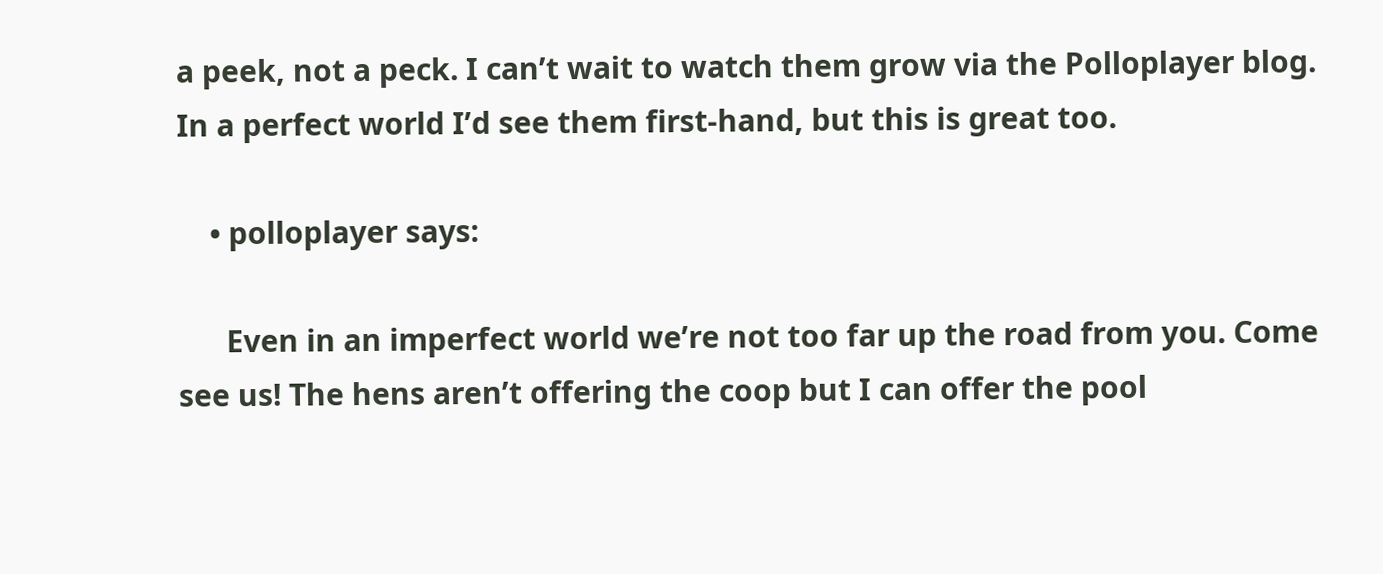a peek, not a peck. I can’t wait to watch them grow via the Polloplayer blog. In a perfect world I’d see them first-hand, but this is great too.

    • polloplayer says:

      Even in an imperfect world we’re not too far up the road from you. Come see us! The hens aren’t offering the coop but I can offer the pool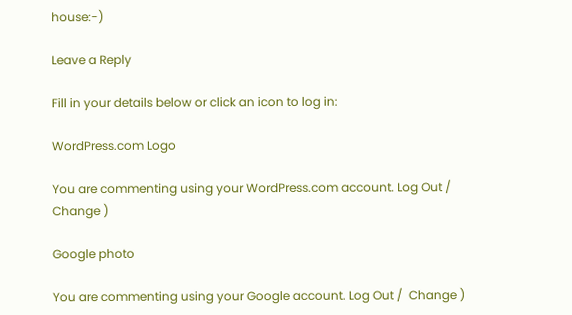house:-)

Leave a Reply

Fill in your details below or click an icon to log in:

WordPress.com Logo

You are commenting using your WordPress.com account. Log Out /  Change )

Google photo

You are commenting using your Google account. Log Out /  Change )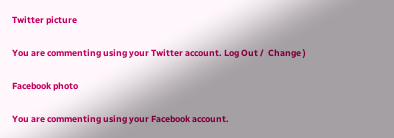Twitter picture

You are commenting using your Twitter account. Log Out /  Change )

Facebook photo

You are commenting using your Facebook account.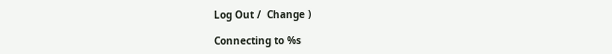Log Out /  Change )

Connecting to %s